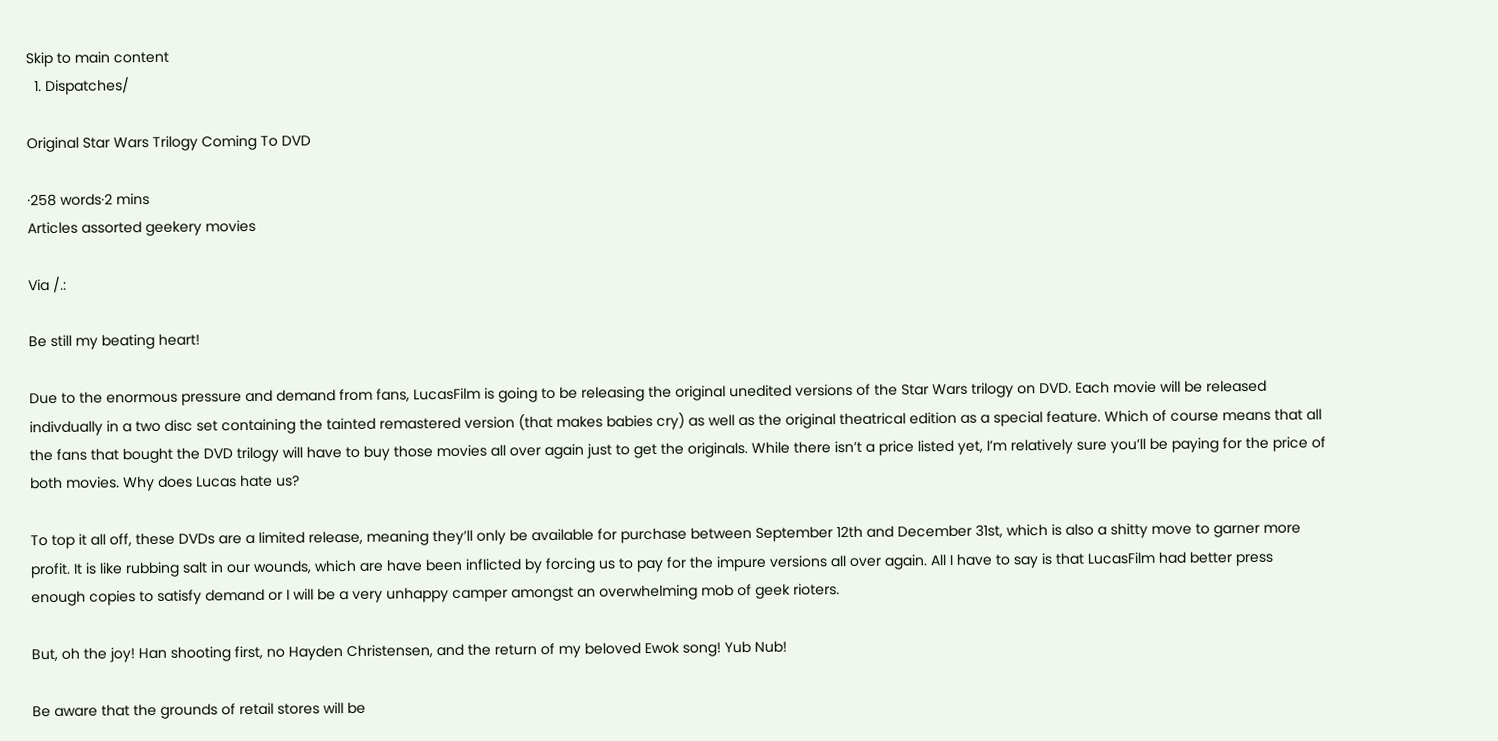Skip to main content
  1. Dispatches/

Original Star Wars Trilogy Coming To DVD

·258 words·2 mins
Articles assorted geekery movies

Via /.:

Be still my beating heart!

Due to the enormous pressure and demand from fans, LucasFilm is going to be releasing the original unedited versions of the Star Wars trilogy on DVD. Each movie will be released indivdually in a two disc set containing the tainted remastered version (that makes babies cry) as well as the original theatrical edition as a special feature. Which of course means that all the fans that bought the DVD trilogy will have to buy those movies all over again just to get the originals. While there isn’t a price listed yet, I’m relatively sure you’ll be paying for the price of both movies. Why does Lucas hate us?

To top it all off, these DVDs are a limited release, meaning they’ll only be available for purchase between September 12th and December 31st, which is also a shitty move to garner more profit. It is like rubbing salt in our wounds, which are have been inflicted by forcing us to pay for the impure versions all over again. All I have to say is that LucasFilm had better press enough copies to satisfy demand or I will be a very unhappy camper amongst an overwhelming mob of geek rioters.

But, oh the joy! Han shooting first, no Hayden Christensen, and the return of my beloved Ewok song! Yub Nub!

Be aware that the grounds of retail stores will be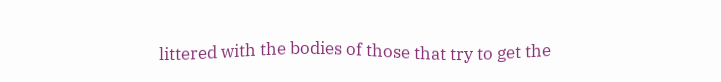littered with the bodies of those that try to get the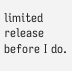limited release before I do.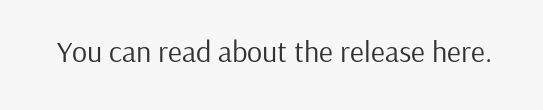You can read about the release here.